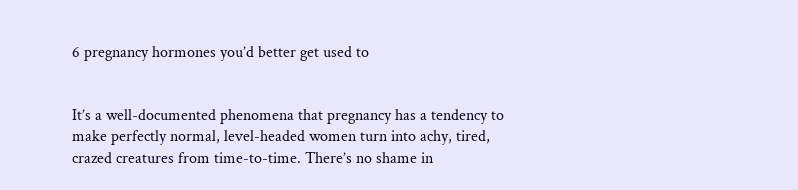6 pregnancy hormones you’d better get used to


It’s a well-documented phenomena that pregnancy has a tendency to make perfectly normal, level-headed women turn into achy, tired, crazed creatures from time-to-time. There’s no shame in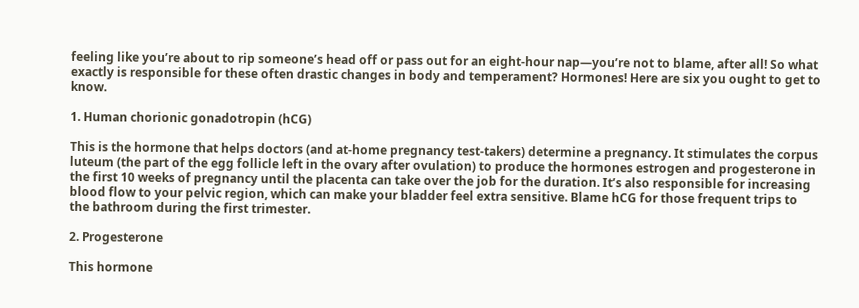feeling like you’re about to rip someone’s head off or pass out for an eight-hour nap—you’re not to blame, after all! So what exactly is responsible for these often drastic changes in body and temperament? Hormones! Here are six you ought to get to know.

1. Human chorionic gonadotropin (hCG)

This is the hormone that helps doctors (and at-home pregnancy test-takers) determine a pregnancy. It stimulates the corpus luteum (the part of the egg follicle left in the ovary after ovulation) to produce the hormones estrogen and progesterone in the first 10 weeks of pregnancy until the placenta can take over the job for the duration. It’s also responsible for increasing blood flow to your pelvic region, which can make your bladder feel extra sensitive. Blame hCG for those frequent trips to the bathroom during the first trimester.

2. Progesterone

This hormone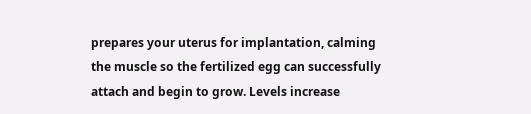prepares your uterus for implantation, calming the muscle so the fertilized egg can successfully attach and begin to grow. Levels increase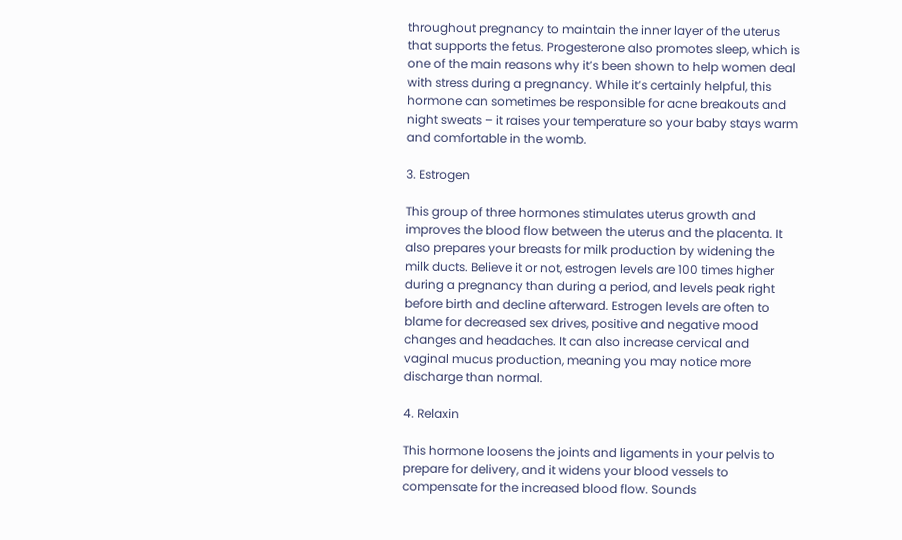throughout pregnancy to maintain the inner layer of the uterus that supports the fetus. Progesterone also promotes sleep, which is one of the main reasons why it’s been shown to help women deal with stress during a pregnancy. While it’s certainly helpful, this hormone can sometimes be responsible for acne breakouts and night sweats – it raises your temperature so your baby stays warm and comfortable in the womb.

3. Estrogen

This group of three hormones stimulates uterus growth and improves the blood flow between the uterus and the placenta. It also prepares your breasts for milk production by widening the milk ducts. Believe it or not, estrogen levels are 100 times higher during a pregnancy than during a period, and levels peak right before birth and decline afterward. Estrogen levels are often to blame for decreased sex drives, positive and negative mood changes and headaches. It can also increase cervical and vaginal mucus production, meaning you may notice more discharge than normal.

4. Relaxin

This hormone loosens the joints and ligaments in your pelvis to prepare for delivery, and it widens your blood vessels to compensate for the increased blood flow. Sounds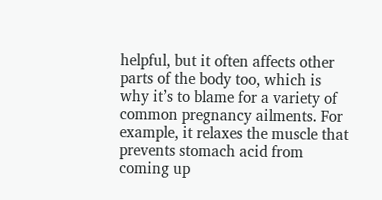helpful, but it often affects other parts of the body too, which is why it’s to blame for a variety of common pregnancy ailments. For example, it relaxes the muscle that prevents stomach acid from coming up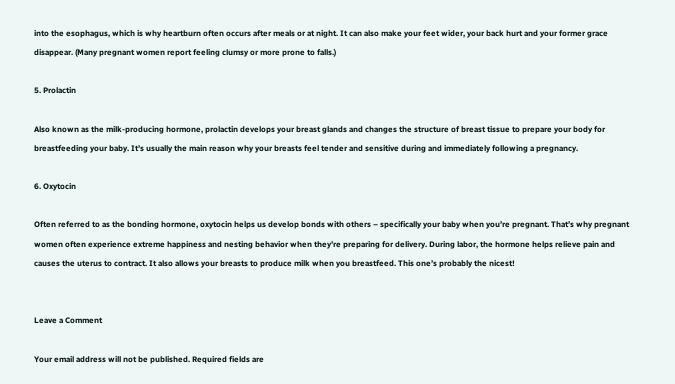into the esophagus, which is why heartburn often occurs after meals or at night. It can also make your feet wider, your back hurt and your former grace disappear. (Many pregnant women report feeling clumsy or more prone to falls.)

5. Prolactin

Also known as the milk-producing hormone, prolactin develops your breast glands and changes the structure of breast tissue to prepare your body for breastfeeding your baby. It’s usually the main reason why your breasts feel tender and sensitive during and immediately following a pregnancy.

6. Oxytocin

Often referred to as the bonding hormone, oxytocin helps us develop bonds with others – specifically your baby when you’re pregnant. That’s why pregnant women often experience extreme happiness and nesting behavior when they’re preparing for delivery. During labor, the hormone helps relieve pain and causes the uterus to contract. It also allows your breasts to produce milk when you breastfeed. This one’s probably the nicest!


Leave a Comment

Your email address will not be published. Required fields are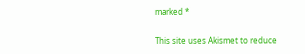marked *

This site uses Akismet to reduce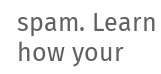spam. Learn how your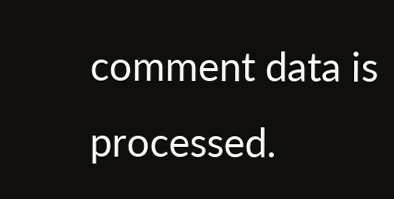comment data is processed.